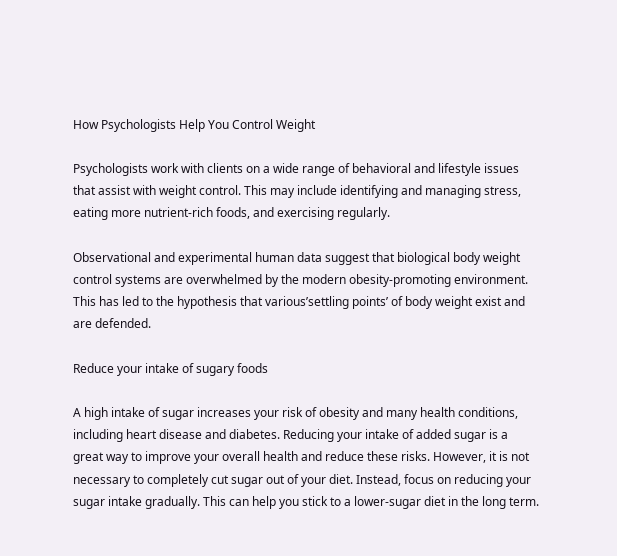How Psychologists Help You Control Weight

Psychologists work with clients on a wide range of behavioral and lifestyle issues that assist with weight control. This may include identifying and managing stress, eating more nutrient-rich foods, and exercising regularly.

Observational and experimental human data suggest that biological body weight control systems are overwhelmed by the modern obesity-promoting environment. This has led to the hypothesis that various’settling points’ of body weight exist and are defended.

Reduce your intake of sugary foods

A high intake of sugar increases your risk of obesity and many health conditions, including heart disease and diabetes. Reducing your intake of added sugar is a great way to improve your overall health and reduce these risks. However, it is not necessary to completely cut sugar out of your diet. Instead, focus on reducing your sugar intake gradually. This can help you stick to a lower-sugar diet in the long term.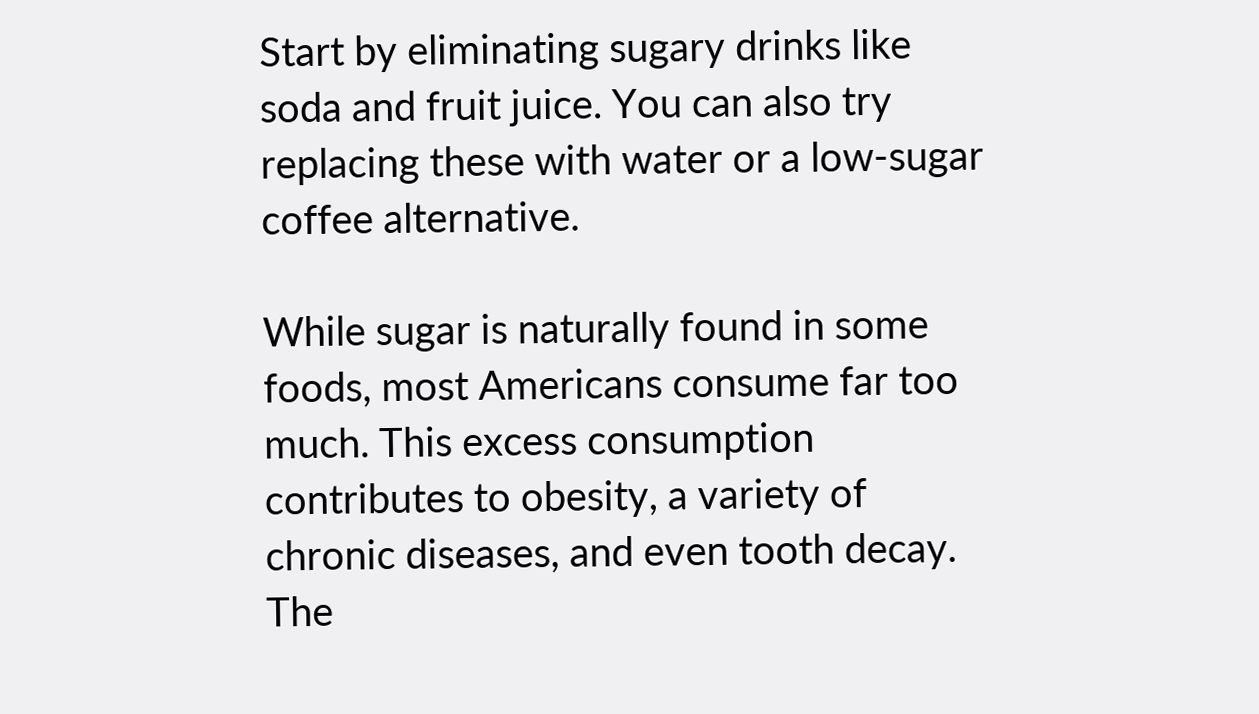Start by eliminating sugary drinks like soda and fruit juice. You can also try replacing these with water or a low-sugar coffee alternative.

While sugar is naturally found in some foods, most Americans consume far too much. This excess consumption contributes to obesity, a variety of chronic diseases, and even tooth decay. The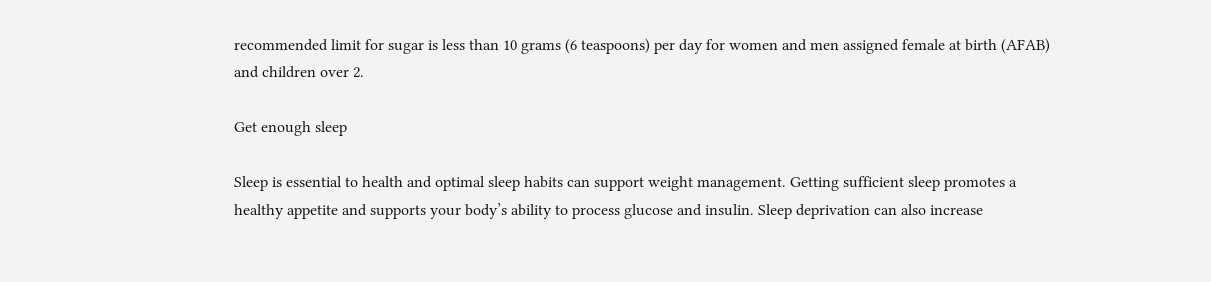recommended limit for sugar is less than 10 grams (6 teaspoons) per day for women and men assigned female at birth (AFAB) and children over 2.

Get enough sleep

Sleep is essential to health and optimal sleep habits can support weight management. Getting sufficient sleep promotes a healthy appetite and supports your body’s ability to process glucose and insulin. Sleep deprivation can also increase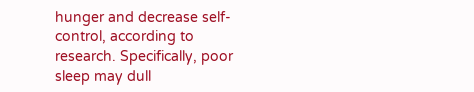hunger and decrease self-control, according to research. Specifically, poor sleep may dull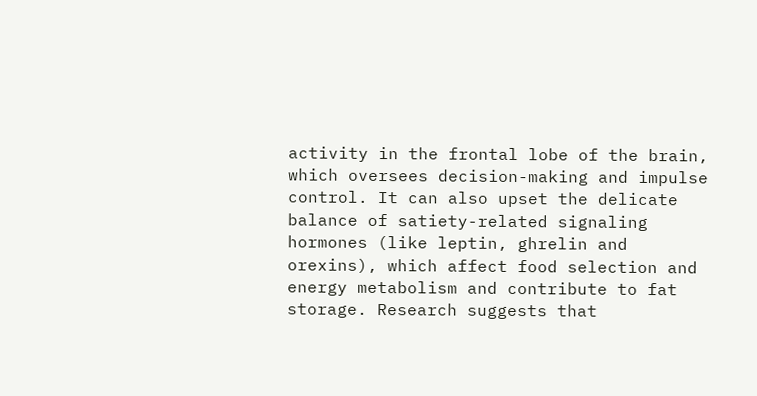activity in the frontal lobe of the brain, which oversees decision-making and impulse control. It can also upset the delicate balance of satiety-related signaling hormones (like leptin, ghrelin and orexins), which affect food selection and energy metabolism and contribute to fat storage. Research suggests that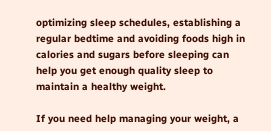optimizing sleep schedules, establishing a regular bedtime and avoiding foods high in calories and sugars before sleeping can help you get enough quality sleep to maintain a healthy weight.

If you need help managing your weight, a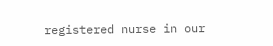registered nurse in our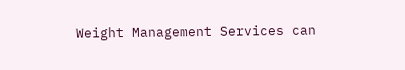Weight Management Services can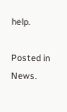help.

Posted in News.